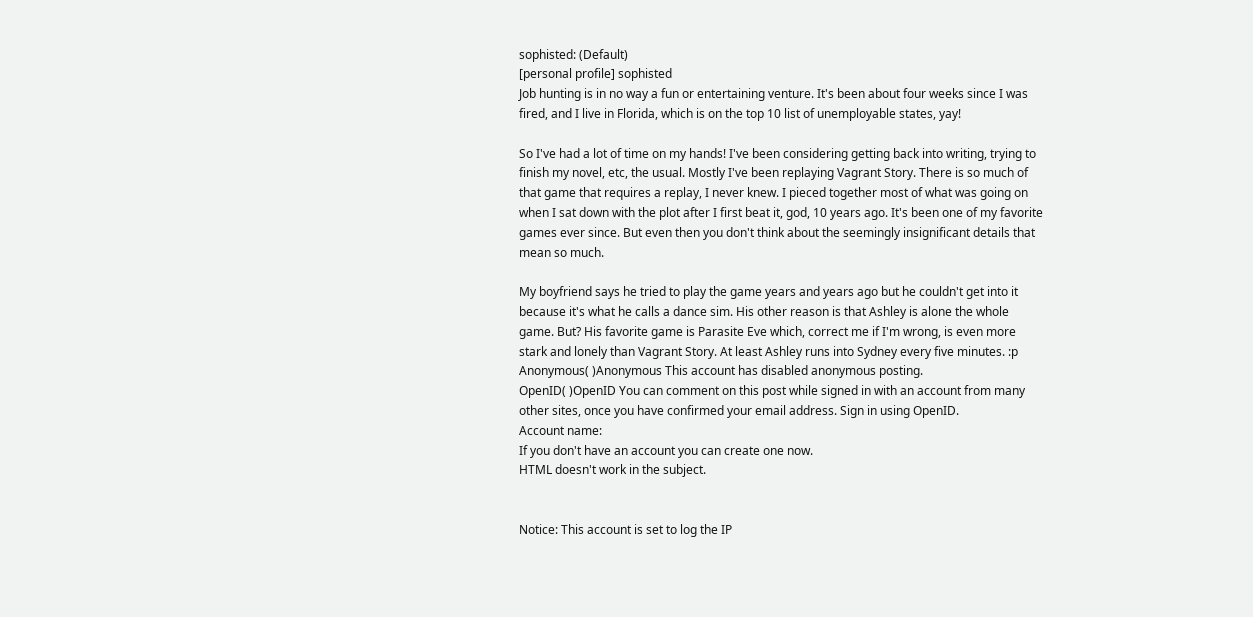sophisted: (Default)
[personal profile] sophisted
Job hunting is in no way a fun or entertaining venture. It's been about four weeks since I was fired, and I live in Florida, which is on the top 10 list of unemployable states, yay!

So I've had a lot of time on my hands! I've been considering getting back into writing, trying to finish my novel, etc, the usual. Mostly I've been replaying Vagrant Story. There is so much of that game that requires a replay, I never knew. I pieced together most of what was going on when I sat down with the plot after I first beat it, god, 10 years ago. It's been one of my favorite games ever since. But even then you don't think about the seemingly insignificant details that mean so much.

My boyfriend says he tried to play the game years and years ago but he couldn't get into it because it's what he calls a dance sim. His other reason is that Ashley is alone the whole game. But? His favorite game is Parasite Eve which, correct me if I'm wrong, is even more stark and lonely than Vagrant Story. At least Ashley runs into Sydney every five minutes. :p
Anonymous( )Anonymous This account has disabled anonymous posting.
OpenID( )OpenID You can comment on this post while signed in with an account from many other sites, once you have confirmed your email address. Sign in using OpenID.
Account name:
If you don't have an account you can create one now.
HTML doesn't work in the subject.


Notice: This account is set to log the IP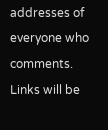addresses of everyone who comments.
Links will be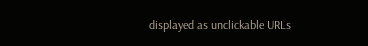displayed as unclickable URLs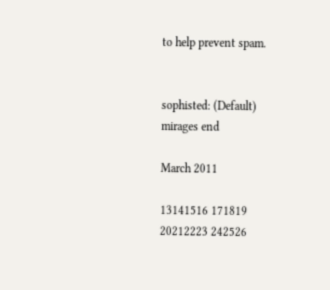to help prevent spam.


sophisted: (Default)
mirages end

March 2011

13141516 171819
20212223 242526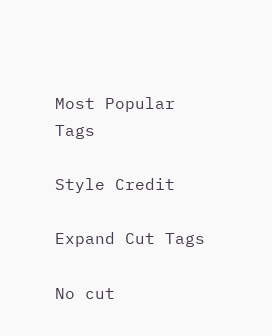Most Popular Tags

Style Credit

Expand Cut Tags

No cut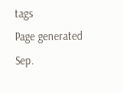tags
Page generated Sep.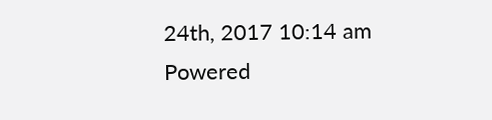24th, 2017 10:14 am
Powered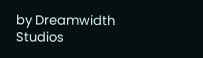by Dreamwidth Studios